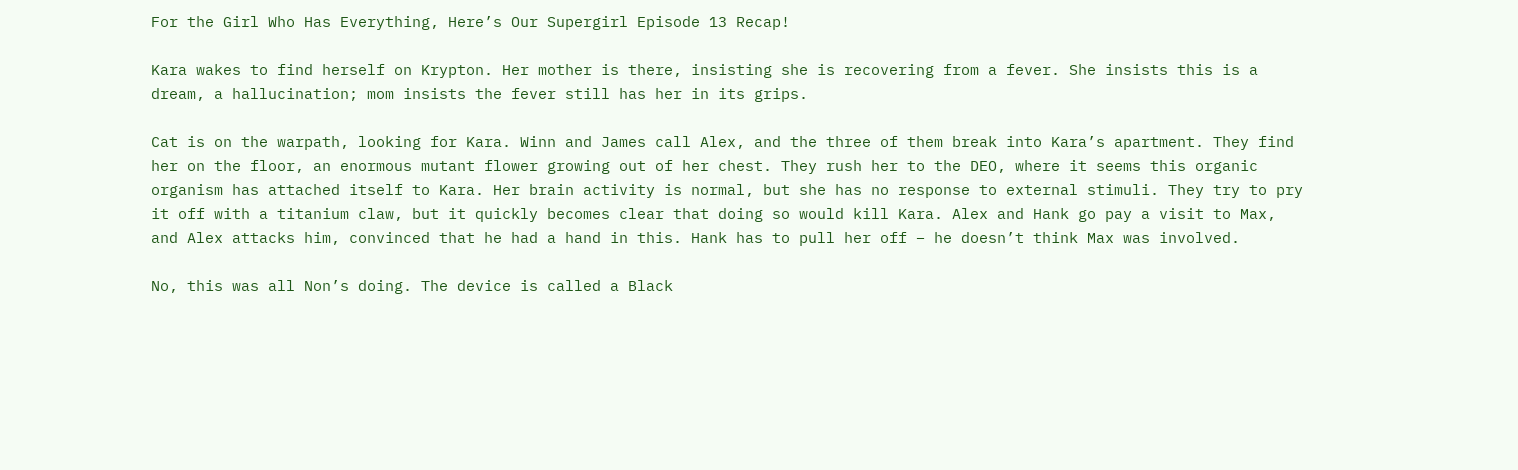For the Girl Who Has Everything, Here’s Our Supergirl Episode 13 Recap!

Kara wakes to find herself on Krypton. Her mother is there, insisting she is recovering from a fever. She insists this is a dream, a hallucination; mom insists the fever still has her in its grips.

Cat is on the warpath, looking for Kara. Winn and James call Alex, and the three of them break into Kara’s apartment. They find her on the floor, an enormous mutant flower growing out of her chest. They rush her to the DEO, where it seems this organic organism has attached itself to Kara. Her brain activity is normal, but she has no response to external stimuli. They try to pry it off with a titanium claw, but it quickly becomes clear that doing so would kill Kara. Alex and Hank go pay a visit to Max, and Alex attacks him, convinced that he had a hand in this. Hank has to pull her off – he doesn’t think Max was involved.

No, this was all Non’s doing. The device is called a Black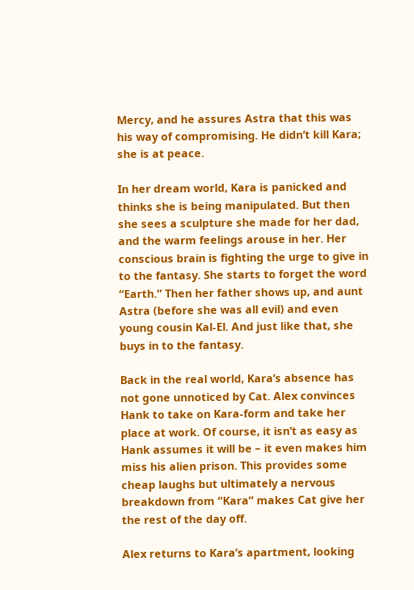Mercy, and he assures Astra that this was his way of compromising. He didn’t kill Kara; she is at peace.

In her dream world, Kara is panicked and thinks she is being manipulated. But then she sees a sculpture she made for her dad, and the warm feelings arouse in her. Her conscious brain is fighting the urge to give in to the fantasy. She starts to forget the word “Earth.” Then her father shows up, and aunt Astra (before she was all evil) and even young cousin Kal-El. And just like that, she buys in to the fantasy.

Back in the real world, Kara’s absence has not gone unnoticed by Cat. Alex convinces Hank to take on Kara-form and take her place at work. Of course, it isn’t as easy as Hank assumes it will be – it even makes him miss his alien prison. This provides some cheap laughs but ultimately a nervous breakdown from “Kara” makes Cat give her the rest of the day off.

Alex returns to Kara’s apartment, looking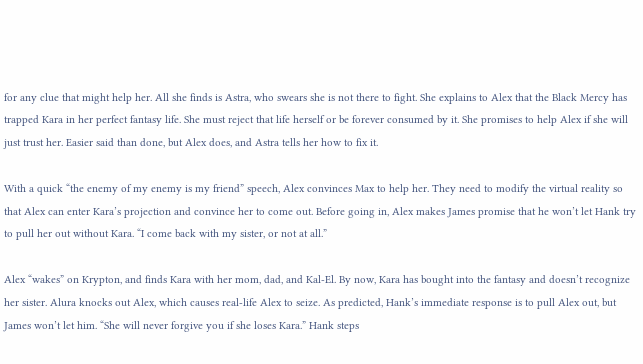for any clue that might help her. All she finds is Astra, who swears she is not there to fight. She explains to Alex that the Black Mercy has trapped Kara in her perfect fantasy life. She must reject that life herself or be forever consumed by it. She promises to help Alex if she will just trust her. Easier said than done, but Alex does, and Astra tells her how to fix it.

With a quick “the enemy of my enemy is my friend” speech, Alex convinces Max to help her. They need to modify the virtual reality so that Alex can enter Kara’s projection and convince her to come out. Before going in, Alex makes James promise that he won’t let Hank try to pull her out without Kara. “I come back with my sister, or not at all.”

Alex “wakes” on Krypton, and finds Kara with her mom, dad, and Kal-El. By now, Kara has bought into the fantasy and doesn’t recognize her sister. Alura knocks out Alex, which causes real-life Alex to seize. As predicted, Hank’s immediate response is to pull Alex out, but James won’t let him. “She will never forgive you if she loses Kara.” Hank steps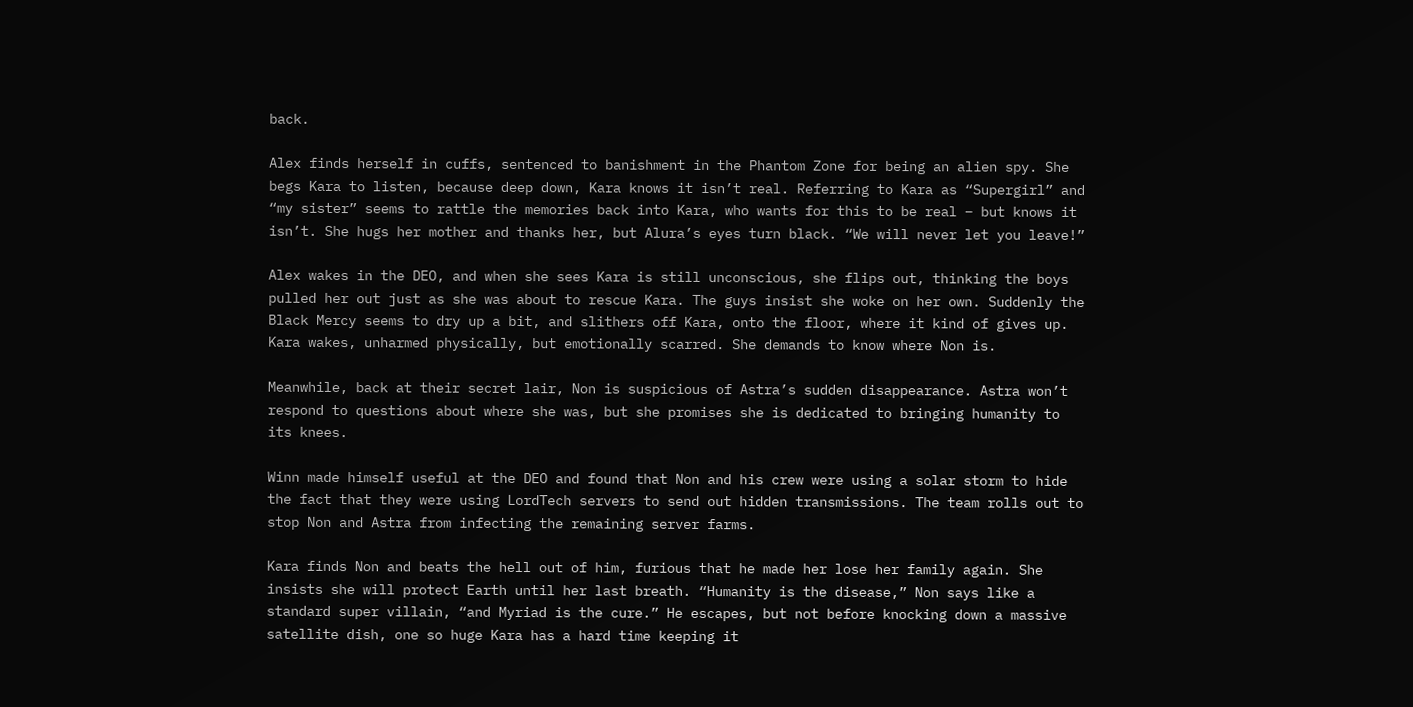back.

Alex finds herself in cuffs, sentenced to banishment in the Phantom Zone for being an alien spy. She begs Kara to listen, because deep down, Kara knows it isn’t real. Referring to Kara as “Supergirl” and “my sister” seems to rattle the memories back into Kara, who wants for this to be real – but knows it isn’t. She hugs her mother and thanks her, but Alura’s eyes turn black. “We will never let you leave!”

Alex wakes in the DEO, and when she sees Kara is still unconscious, she flips out, thinking the boys pulled her out just as she was about to rescue Kara. The guys insist she woke on her own. Suddenly the Black Mercy seems to dry up a bit, and slithers off Kara, onto the floor, where it kind of gives up. Kara wakes, unharmed physically, but emotionally scarred. She demands to know where Non is.

Meanwhile, back at their secret lair, Non is suspicious of Astra’s sudden disappearance. Astra won’t respond to questions about where she was, but she promises she is dedicated to bringing humanity to its knees.

Winn made himself useful at the DEO and found that Non and his crew were using a solar storm to hide the fact that they were using LordTech servers to send out hidden transmissions. The team rolls out to stop Non and Astra from infecting the remaining server farms.

Kara finds Non and beats the hell out of him, furious that he made her lose her family again. She insists she will protect Earth until her last breath. “Humanity is the disease,” Non says like a standard super villain, “and Myriad is the cure.” He escapes, but not before knocking down a massive satellite dish, one so huge Kara has a hard time keeping it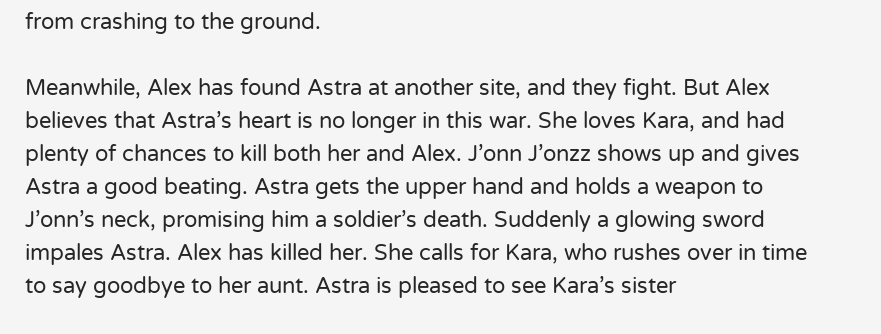from crashing to the ground.

Meanwhile, Alex has found Astra at another site, and they fight. But Alex believes that Astra’s heart is no longer in this war. She loves Kara, and had plenty of chances to kill both her and Alex. J’onn J’onzz shows up and gives Astra a good beating. Astra gets the upper hand and holds a weapon to J’onn’s neck, promising him a soldier’s death. Suddenly a glowing sword impales Astra. Alex has killed her. She calls for Kara, who rushes over in time to say goodbye to her aunt. Astra is pleased to see Kara’s sister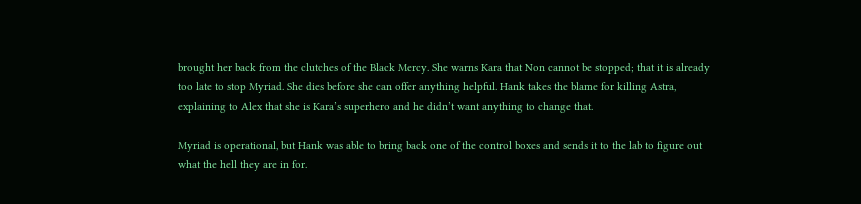brought her back from the clutches of the Black Mercy. She warns Kara that Non cannot be stopped; that it is already too late to stop Myriad. She dies before she can offer anything helpful. Hank takes the blame for killing Astra, explaining to Alex that she is Kara’s superhero and he didn’t want anything to change that.

Myriad is operational, but Hank was able to bring back one of the control boxes and sends it to the lab to figure out what the hell they are in for.